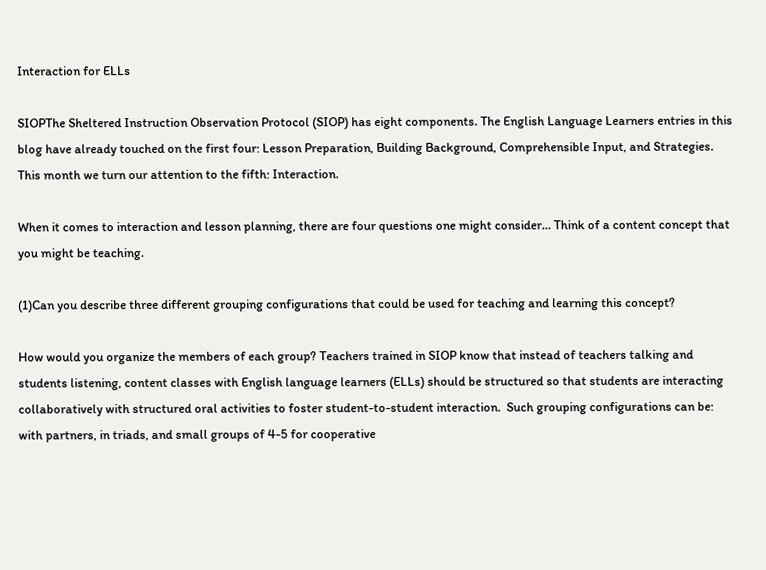Interaction for ELLs

SIOPThe Sheltered Instruction Observation Protocol (SIOP) has eight components. The English Language Learners entries in this blog have already touched on the first four: Lesson Preparation, Building Background, Comprehensible Input, and Strategies. This month we turn our attention to the fifth: Interaction.

When it comes to interaction and lesson planning, there are four questions one might consider… Think of a content concept that you might be teaching.

(1)Can you describe three different grouping configurations that could be used for teaching and learning this concept?

How would you organize the members of each group? Teachers trained in SIOP know that instead of teachers talking and students listening, content classes with English language learners (ELLs) should be structured so that students are interacting collaboratively with structured oral activities to foster student-to-student interaction.  Such grouping configurations can be:  with partners, in triads, and small groups of 4-5 for cooperative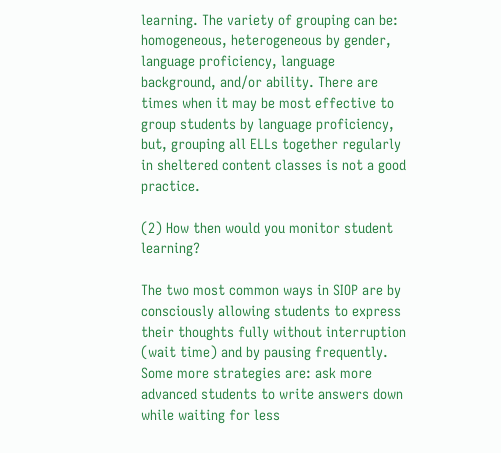learning. The variety of grouping can be: homogeneous, heterogeneous by gender, language proficiency, language background, and/or ability. There are times when it may be most effective to group students by language proficiency, but, grouping all ELLs together regularly in sheltered content classes is not a good practice.

(2) How then would you monitor student learning?

The two most common ways in SIOP are by consciously allowing students to express their thoughts fully without interruption (wait time) and by pausing frequently. Some more strategies are: ask more advanced students to write answers down while waiting for less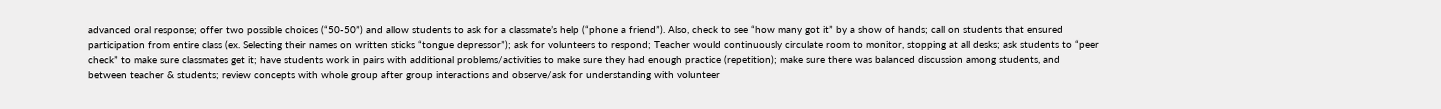advanced oral response; offer two possible choices (“50-50”) and allow students to ask for a classmate’s help (“phone a friend”). Also, check to see “how many got it” by a show of hands; call on students that ensured participation from entire class (ex. Selecting their names on written sticks “tongue depressor”); ask for volunteers to respond; Teacher would continuously circulate room to monitor, stopping at all desks; ask students to “peer check” to make sure classmates get it; have students work in pairs with additional problems/activities to make sure they had enough practice (repetition); make sure there was balanced discussion among students, and between teacher & students; review concepts with whole group after group interactions and observe/ask for understanding with volunteer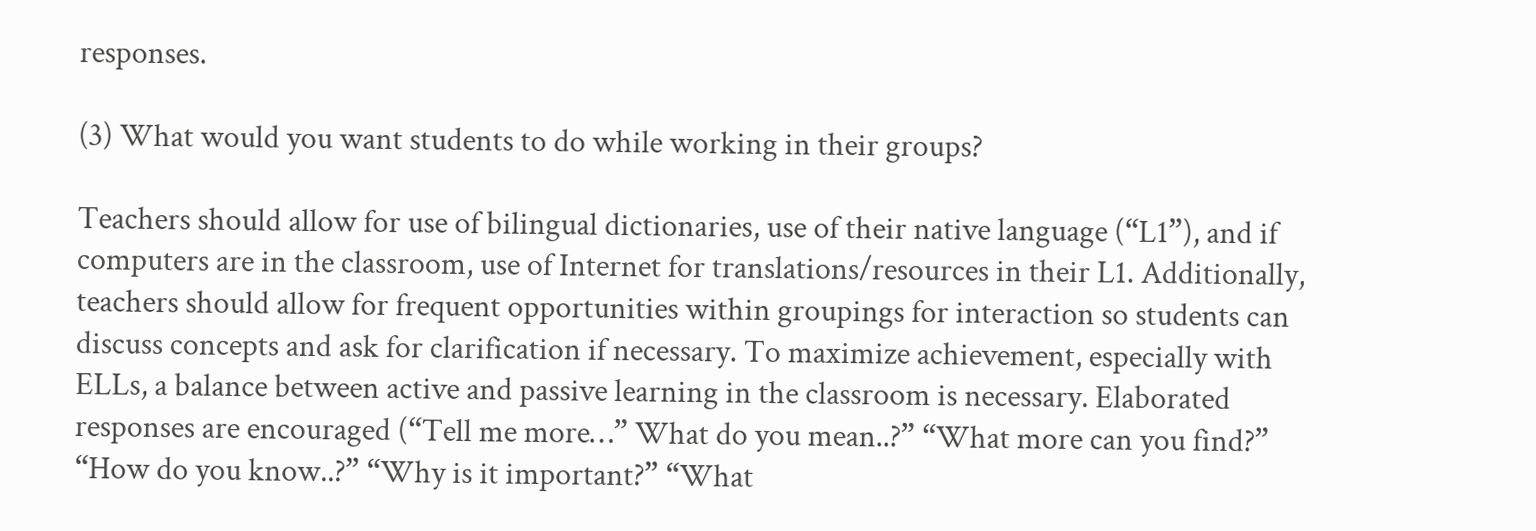responses.

(3) What would you want students to do while working in their groups?

Teachers should allow for use of bilingual dictionaries, use of their native language (“L1”), and if computers are in the classroom, use of Internet for translations/resources in their L1. Additionally, teachers should allow for frequent opportunities within groupings for interaction so students can discuss concepts and ask for clarification if necessary. To maximize achievement, especially with ELLs, a balance between active and passive learning in the classroom is necessary. Elaborated responses are encouraged (“Tell me more…” What do you mean..?” “What more can you find?” “How do you know..?” “Why is it important?” “What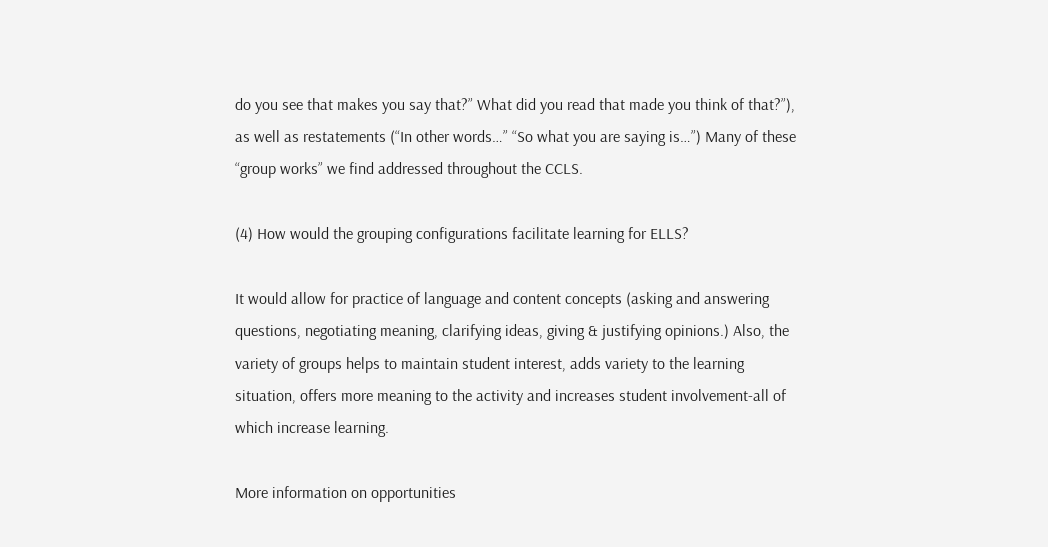do you see that makes you say that?” What did you read that made you think of that?”), as well as restatements (“In other words…” “So what you are saying is…”) Many of these “group works” we find addressed throughout the CCLS.

(4) How would the grouping configurations facilitate learning for ELLS?

It would allow for practice of language and content concepts (asking and answering questions, negotiating meaning, clarifying ideas, giving & justifying opinions.) Also, the variety of groups helps to maintain student interest, adds variety to the learning situation, offers more meaning to the activity and increases student involvement-all of which increase learning.

More information on opportunities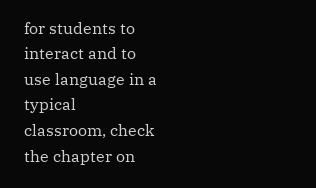for students to interact and to use language in a typical classroom, check the chapter on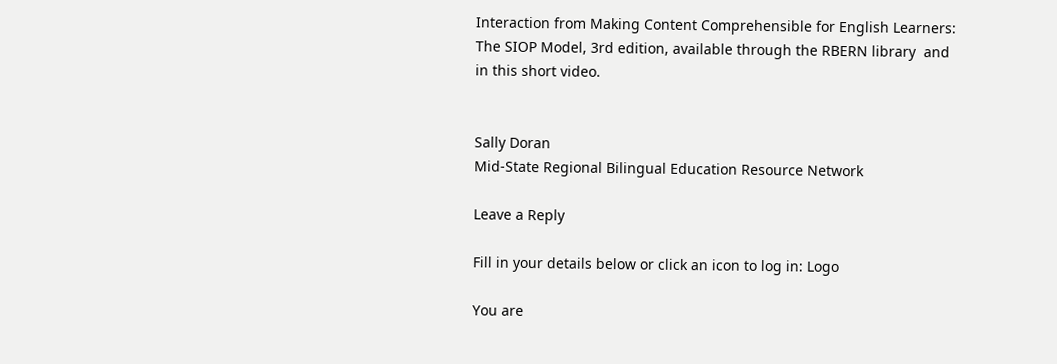Interaction from Making Content Comprehensible for English Learners: The SIOP Model, 3rd edition, available through the RBERN library  and in this short video.


Sally Doran
Mid-State Regional Bilingual Education Resource Network

Leave a Reply

Fill in your details below or click an icon to log in: Logo

You are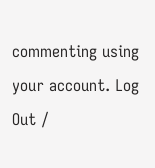commenting using your account. Log Out /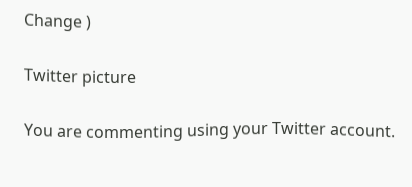Change )

Twitter picture

You are commenting using your Twitter account.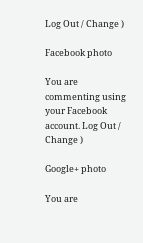Log Out / Change )

Facebook photo

You are commenting using your Facebook account. Log Out / Change )

Google+ photo

You are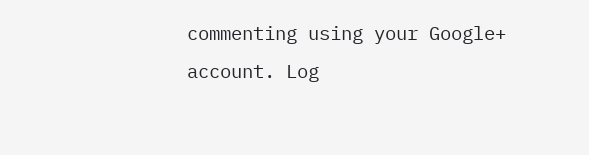commenting using your Google+ account. Log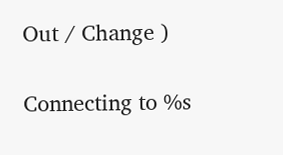Out / Change )

Connecting to %s